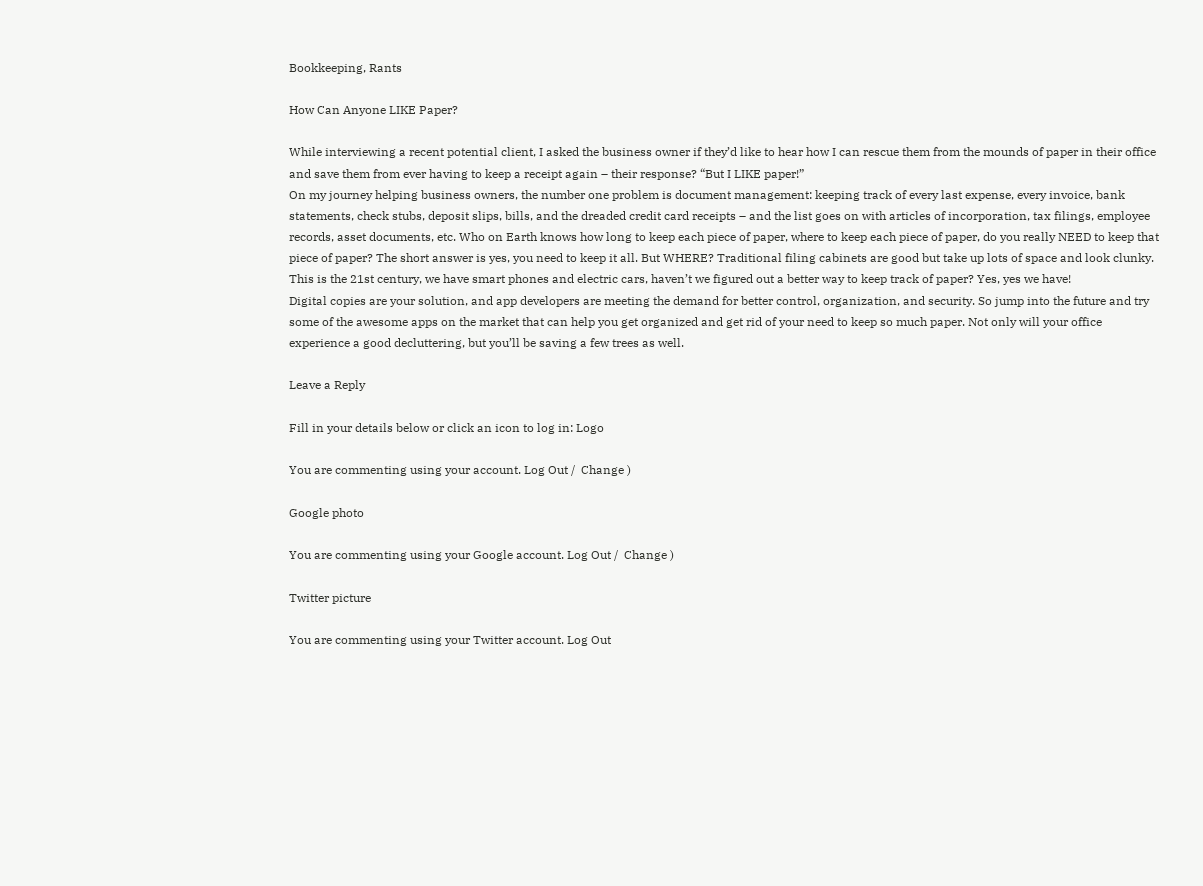Bookkeeping, Rants

How Can Anyone LIKE Paper?

While interviewing a recent potential client, I asked the business owner if they’d like to hear how I can rescue them from the mounds of paper in their office and save them from ever having to keep a receipt again – their response? “But I LIKE paper!”
On my journey helping business owners, the number one problem is document management: keeping track of every last expense, every invoice, bank statements, check stubs, deposit slips, bills, and the dreaded credit card receipts – and the list goes on with articles of incorporation, tax filings, employee records, asset documents, etc. Who on Earth knows how long to keep each piece of paper, where to keep each piece of paper, do you really NEED to keep that piece of paper? The short answer is yes, you need to keep it all. But WHERE? Traditional filing cabinets are good but take up lots of space and look clunky. This is the 21st century, we have smart phones and electric cars, haven’t we figured out a better way to keep track of paper? Yes, yes we have!
Digital copies are your solution, and app developers are meeting the demand for better control, organization, and security. So jump into the future and try some of the awesome apps on the market that can help you get organized and get rid of your need to keep so much paper. Not only will your office experience a good decluttering, but you’ll be saving a few trees as well.

Leave a Reply

Fill in your details below or click an icon to log in: Logo

You are commenting using your account. Log Out /  Change )

Google photo

You are commenting using your Google account. Log Out /  Change )

Twitter picture

You are commenting using your Twitter account. Log Out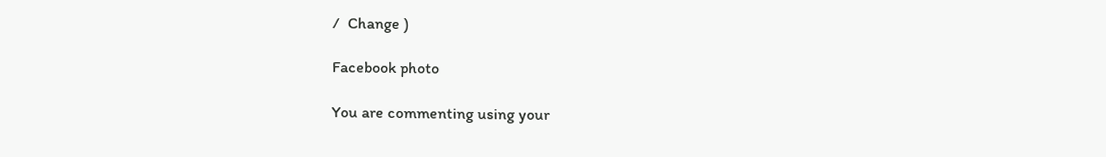/  Change )

Facebook photo

You are commenting using your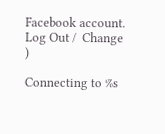Facebook account. Log Out /  Change )

Connecting to %s